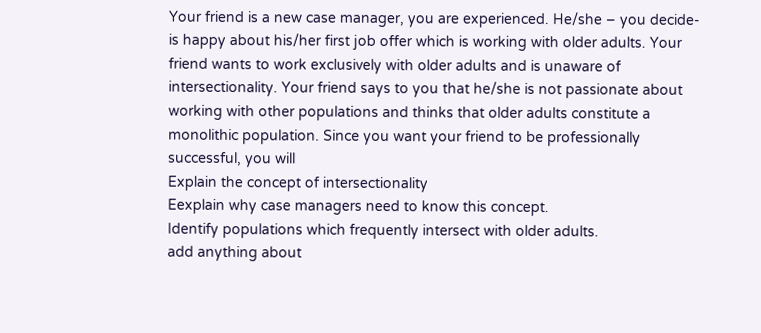Your friend is a new case manager, you are experienced. He/she – you decide- is happy about his/her first job offer which is working with older adults. Your friend wants to work exclusively with older adults and is unaware of intersectionality. Your friend says to you that he/she is not passionate about working with other populations and thinks that older adults constitute a monolithic population. Since you want your friend to be professionally successful, you will
Explain the concept of intersectionality
Eexplain why case managers need to know this concept.
Identify populations which frequently intersect with older adults.
add anything about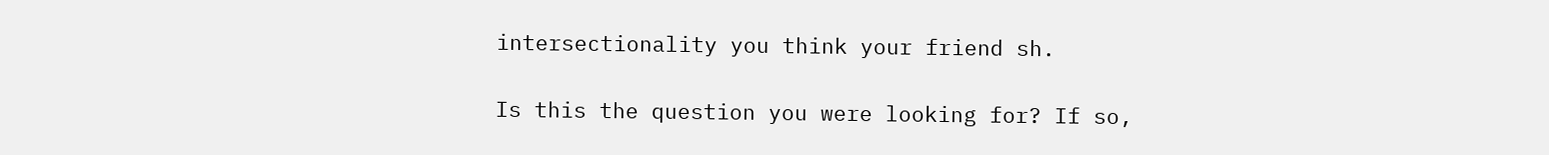intersectionality you think your friend sh.

Is this the question you were looking for? If so,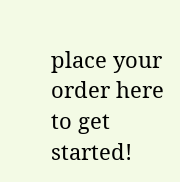place your order here to get started!